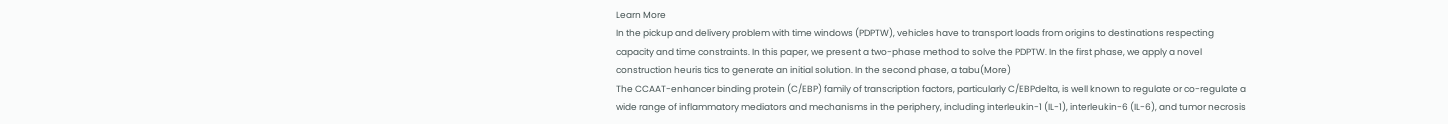Learn More
In the pickup and delivery problem with time windows (PDPTW), vehicles have to transport loads from origins to destinations respecting capacity and time constraints. In this paper, we present a two-phase method to solve the PDPTW. In the first phase, we apply a novel construction heuris tics to generate an initial solution. In the second phase, a tabu(More)
The CCAAT-enhancer binding protein (C/EBP) family of transcription factors, particularly C/EBPdelta, is well known to regulate or co-regulate a wide range of inflammatory mediators and mechanisms in the periphery, including interleukin-1 (IL-1), interleukin-6 (IL-6), and tumor necrosis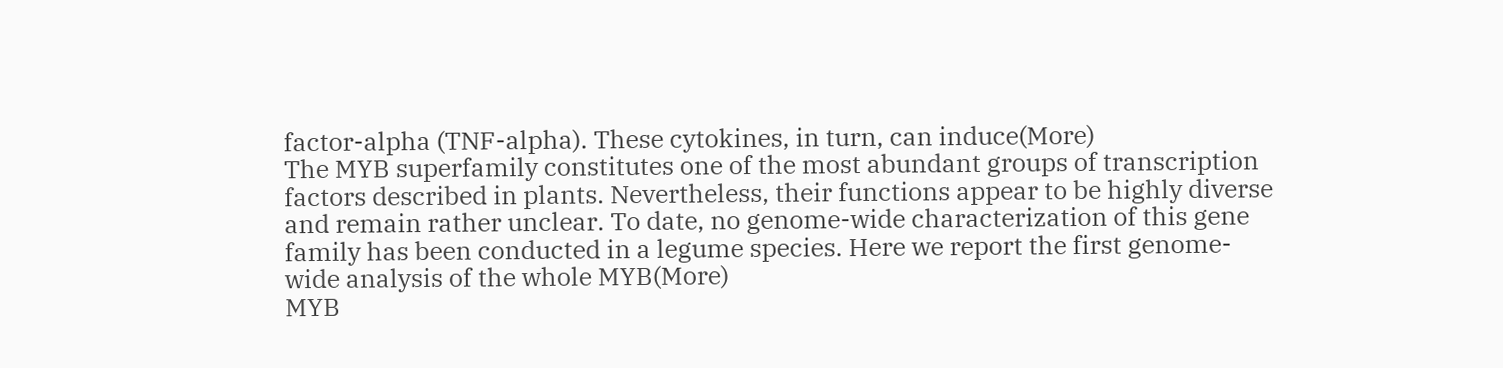factor-alpha (TNF-alpha). These cytokines, in turn, can induce(More)
The MYB superfamily constitutes one of the most abundant groups of transcription factors described in plants. Nevertheless, their functions appear to be highly diverse and remain rather unclear. To date, no genome-wide characterization of this gene family has been conducted in a legume species. Here we report the first genome-wide analysis of the whole MYB(More)
MYB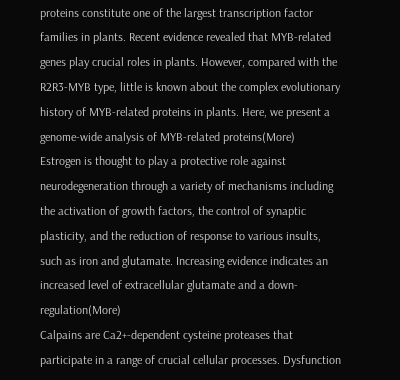proteins constitute one of the largest transcription factor families in plants. Recent evidence revealed that MYB-related genes play crucial roles in plants. However, compared with the R2R3-MYB type, little is known about the complex evolutionary history of MYB-related proteins in plants. Here, we present a genome-wide analysis of MYB-related proteins(More)
Estrogen is thought to play a protective role against neurodegeneration through a variety of mechanisms including the activation of growth factors, the control of synaptic plasticity, and the reduction of response to various insults, such as iron and glutamate. Increasing evidence indicates an increased level of extracellular glutamate and a down-regulation(More)
Calpains are Ca2+-dependent cysteine proteases that participate in a range of crucial cellular processes. Dysfunction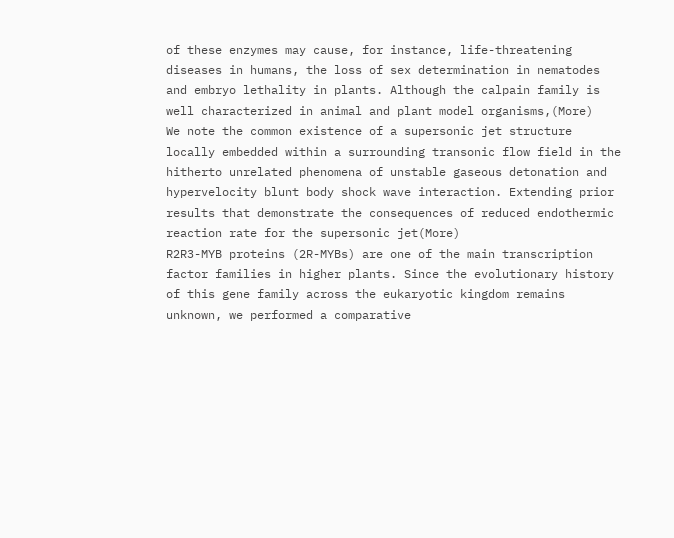of these enzymes may cause, for instance, life-threatening diseases in humans, the loss of sex determination in nematodes and embryo lethality in plants. Although the calpain family is well characterized in animal and plant model organisms,(More)
We note the common existence of a supersonic jet structure locally embedded within a surrounding transonic flow field in the hitherto unrelated phenomena of unstable gaseous detonation and hypervelocity blunt body shock wave interaction. Extending prior results that demonstrate the consequences of reduced endothermic reaction rate for the supersonic jet(More)
R2R3-MYB proteins (2R-MYBs) are one of the main transcription factor families in higher plants. Since the evolutionary history of this gene family across the eukaryotic kingdom remains unknown, we performed a comparative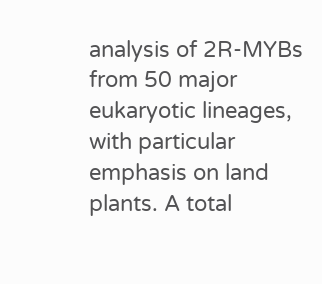analysis of 2R-MYBs from 50 major eukaryotic lineages, with particular emphasis on land plants. A total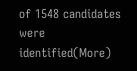of 1548 candidates were identified(More)